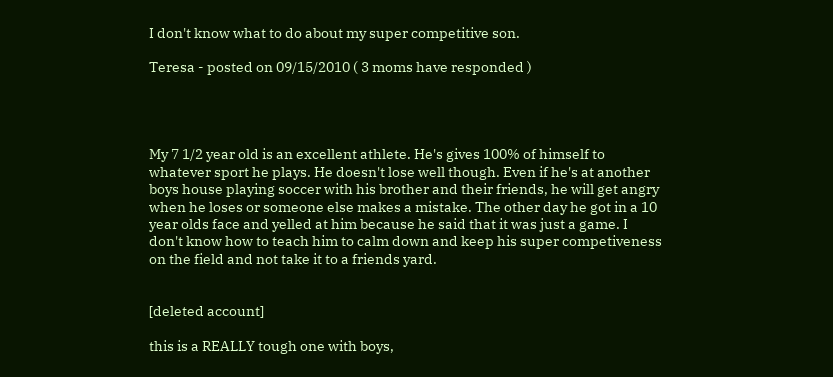I don't know what to do about my super competitive son.

Teresa - posted on 09/15/2010 ( 3 moms have responded )




My 7 1/2 year old is an excellent athlete. He's gives 100% of himself to whatever sport he plays. He doesn't lose well though. Even if he's at another boys house playing soccer with his brother and their friends, he will get angry when he loses or someone else makes a mistake. The other day he got in a 10 year olds face and yelled at him because he said that it was just a game. I don't know how to teach him to calm down and keep his super competiveness on the field and not take it to a friends yard.


[deleted account]

this is a REALLY tough one with boys,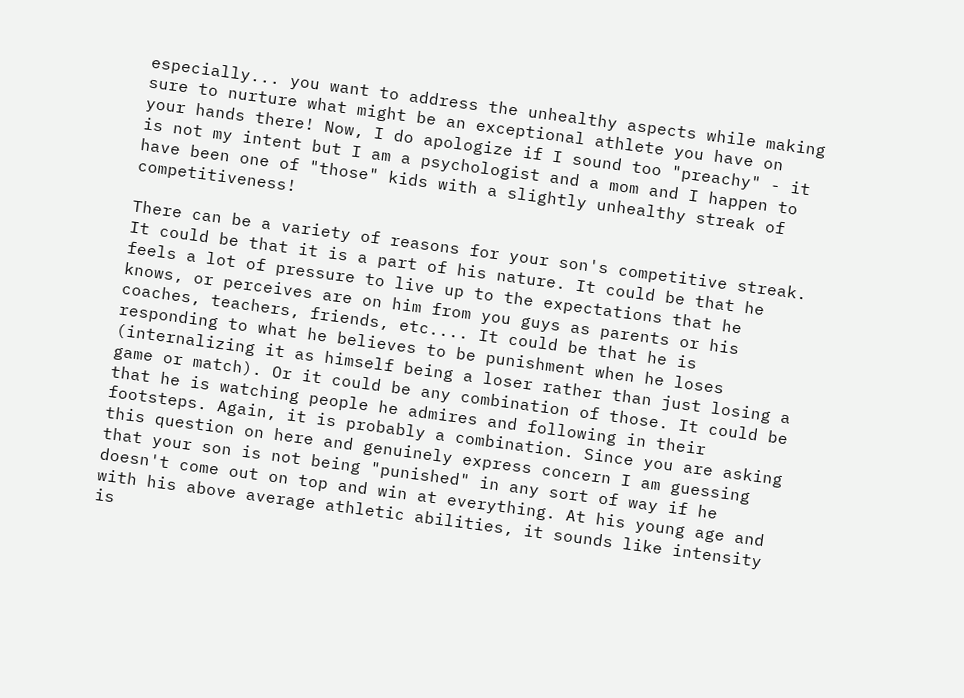especially... you want to address the unhealthy aspects while making sure to nurture what might be an exceptional athlete you have on your hands there! Now, I do apologize if I sound too "preachy" - it is not my intent but I am a psychologist and a mom and I happen to have been one of "those" kids with a slightly unhealthy streak of competitiveness!

There can be a variety of reasons for your son's competitive streak. It could be that it is a part of his nature. It could be that he feels a lot of pressure to live up to the expectations that he knows, or perceives are on him from you guys as parents or his coaches, teachers, friends, etc.... It could be that he is responding to what he believes to be punishment when he loses (internalizing it as himself being a loser rather than just losing a game or match). Or it could be any combination of those. It could be that he is watching people he admires and following in their footsteps. Again, it is probably a combination. Since you are asking this question on here and genuinely express concern I am guessing that your son is not being "punished" in any sort of way if he doesn't come out on top and win at everything. At his young age and with his above average athletic abilities, it sounds like intensity is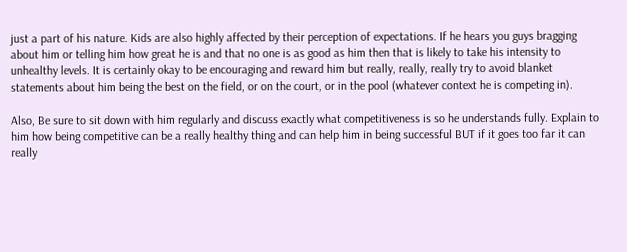just a part of his nature. Kids are also highly affected by their perception of expectations. If he hears you guys bragging about him or telling him how great he is and that no one is as good as him then that is likely to take his intensity to unhealthy levels. It is certainly okay to be encouraging and reward him but really, really, really try to avoid blanket statements about him being the best on the field, or on the court, or in the pool (whatever context he is competing in).

Also, Be sure to sit down with him regularly and discuss exactly what competitiveness is so he understands fully. Explain to him how being competitive can be a really healthy thing and can help him in being successful BUT if it goes too far it can really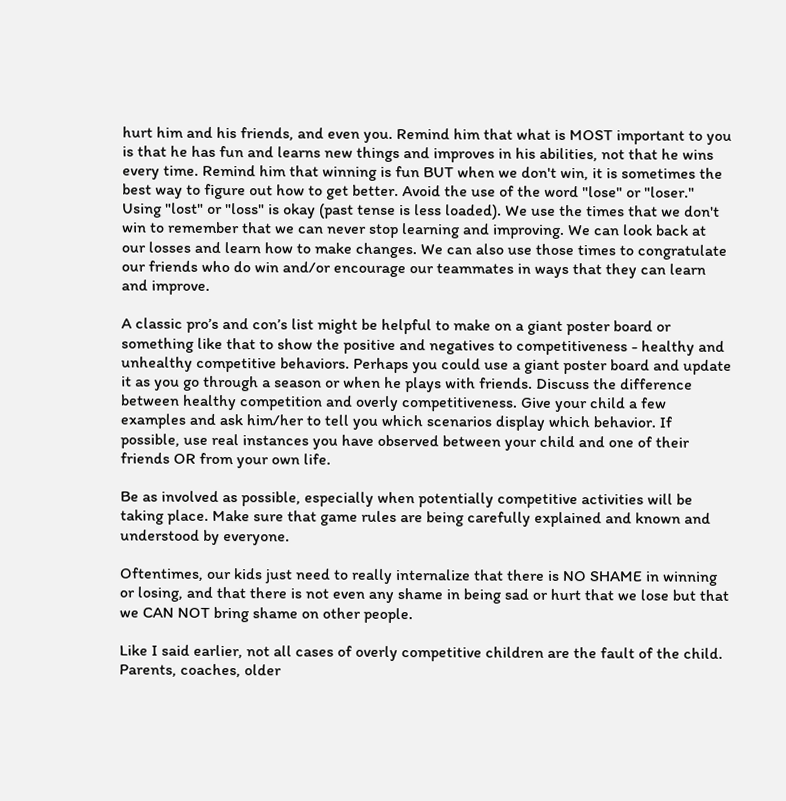hurt him and his friends, and even you. Remind him that what is MOST important to you is that he has fun and learns new things and improves in his abilities, not that he wins every time. Remind him that winning is fun BUT when we don't win, it is sometimes the best way to figure out how to get better. Avoid the use of the word "lose" or "loser." Using "lost" or "loss" is okay (past tense is less loaded). We use the times that we don't win to remember that we can never stop learning and improving. We can look back at our losses and learn how to make changes. We can also use those times to congratulate our friends who do win and/or encourage our teammates in ways that they can learn and improve.

A classic pro’s and con’s list might be helpful to make on a giant poster board or something like that to show the positive and negatives to competitiveness - healthy and unhealthy competitive behaviors. Perhaps you could use a giant poster board and update it as you go through a season or when he plays with friends. Discuss the difference between healthy competition and overly competitiveness. Give your child a few examples and ask him/her to tell you which scenarios display which behavior. If possible, use real instances you have observed between your child and one of their friends OR from your own life.

Be as involved as possible, especially when potentially competitive activities will be taking place. Make sure that game rules are being carefully explained and known and understood by everyone.

Oftentimes, our kids just need to really internalize that there is NO SHAME in winning or losing, and that there is not even any shame in being sad or hurt that we lose but that we CAN NOT bring shame on other people.

Like I said earlier, not all cases of overly competitive children are the fault of the child. Parents, coaches, older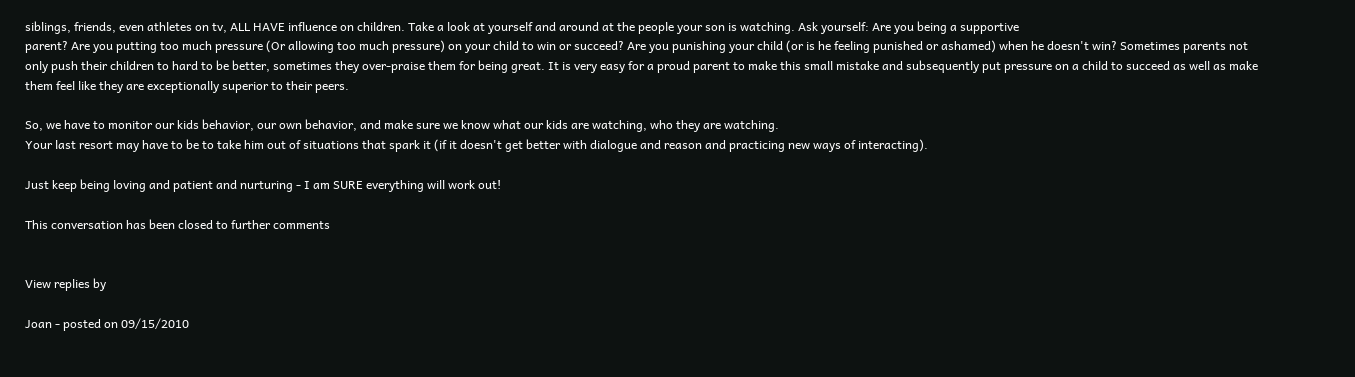siblings, friends, even athletes on tv, ALL HAVE influence on children. Take a look at yourself and around at the people your son is watching. Ask yourself: Are you being a supportive
parent? Are you putting too much pressure (Or allowing too much pressure) on your child to win or succeed? Are you punishing your child (or is he feeling punished or ashamed) when he doesn't win? Sometimes parents not only push their children to hard to be better, sometimes they over-praise them for being great. It is very easy for a proud parent to make this small mistake and subsequently put pressure on a child to succeed as well as make them feel like they are exceptionally superior to their peers.

So, we have to monitor our kids behavior, our own behavior, and make sure we know what our kids are watching, who they are watching.
Your last resort may have to be to take him out of situations that spark it (if it doesn't get better with dialogue and reason and practicing new ways of interacting).

Just keep being loving and patient and nurturing - I am SURE everything will work out!

This conversation has been closed to further comments


View replies by

Joan - posted on 09/15/2010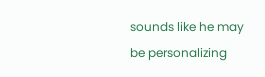sounds like he may be personalizing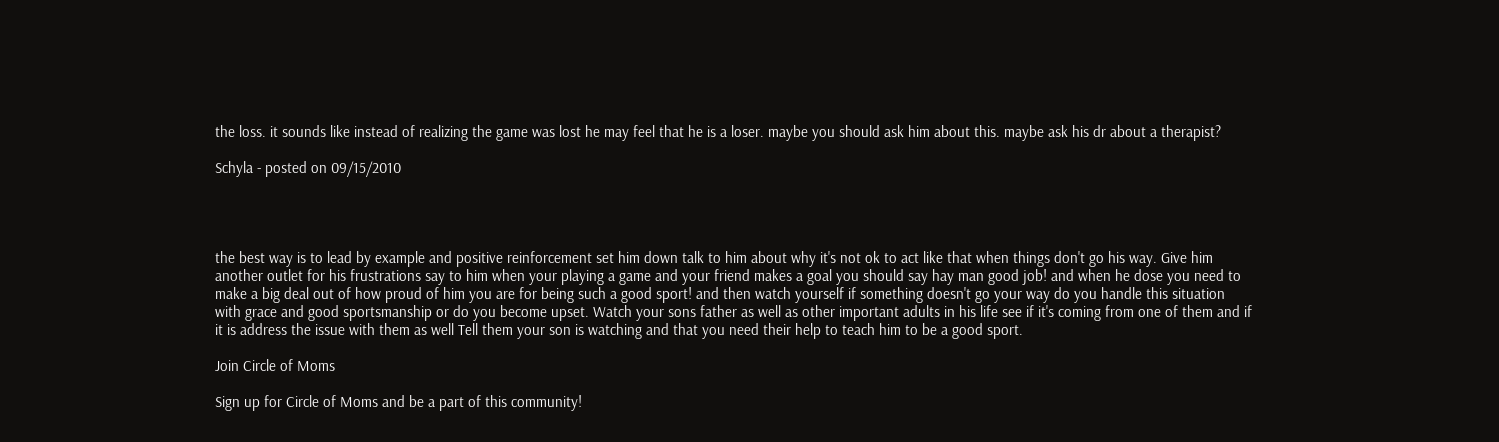the loss. it sounds like instead of realizing the game was lost he may feel that he is a loser. maybe you should ask him about this. maybe ask his dr about a therapist?

Schyla - posted on 09/15/2010




the best way is to lead by example and positive reinforcement set him down talk to him about why it's not ok to act like that when things don't go his way. Give him another outlet for his frustrations say to him when your playing a game and your friend makes a goal you should say hay man good job! and when he dose you need to make a big deal out of how proud of him you are for being such a good sport! and then watch yourself if something doesn't go your way do you handle this situation with grace and good sportsmanship or do you become upset. Watch your sons father as well as other important adults in his life see if it's coming from one of them and if it is address the issue with them as well Tell them your son is watching and that you need their help to teach him to be a good sport.

Join Circle of Moms

Sign up for Circle of Moms and be a part of this community!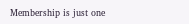Membership is just one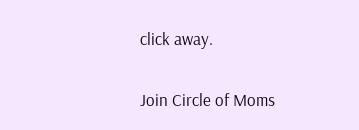click away.

Join Circle of Moms